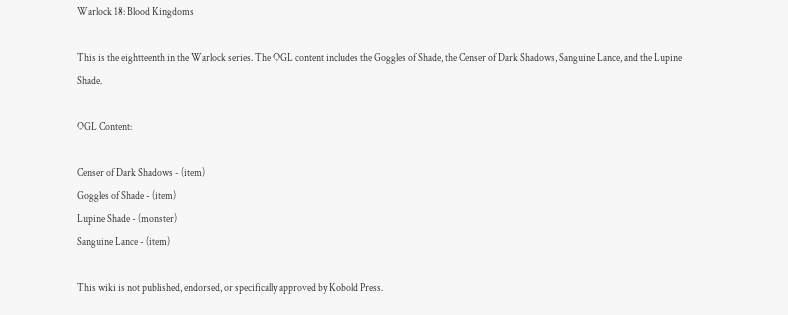Warlock 18: Blood Kingdoms

This is the eightteenth in the Warlock series. The OGL content includes the Goggles of Shade, the Censer of Dark Shadows, Sanguine Lance, and the Lupine Shade.

OGL Content:

Censer of Dark Shadows - (item)
Goggles of Shade - (item)
Lupine Shade - (monster)
Sanguine Lance - (item)

This wiki is not published, endorsed, or specifically approved by Kobold Press.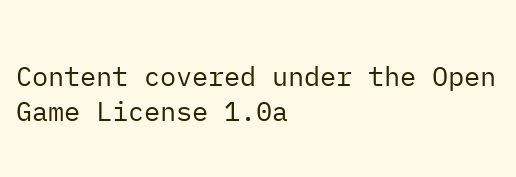Content covered under the Open Game License 1.0a